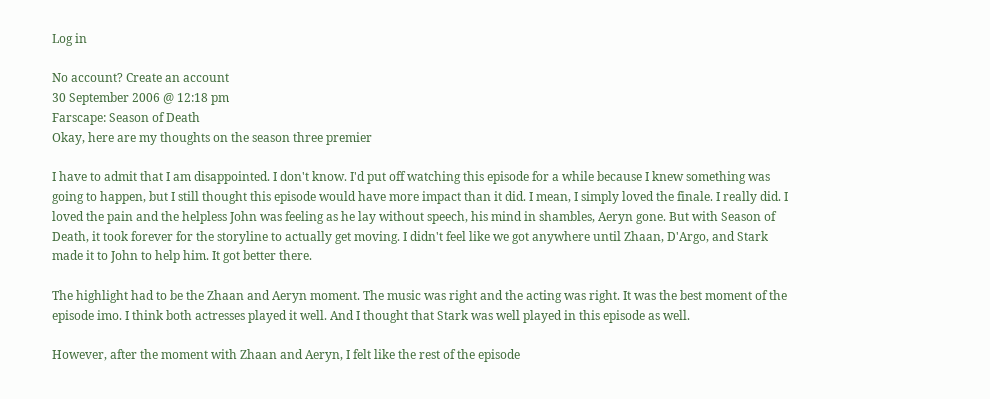Log in

No account? Create an account
30 September 2006 @ 12:18 pm
Farscape: Season of Death
Okay, here are my thoughts on the season three premier

I have to admit that I am disappointed. I don't know. I'd put off watching this episode for a while because I knew something was going to happen, but I still thought this episode would have more impact than it did. I mean, I simply loved the finale. I really did. I loved the pain and the helpless John was feeling as he lay without speech, his mind in shambles, Aeryn gone. But with Season of Death, it took forever for the storyline to actually get moving. I didn't feel like we got anywhere until Zhaan, D'Argo, and Stark made it to John to help him. It got better there.

The highlight had to be the Zhaan and Aeryn moment. The music was right and the acting was right. It was the best moment of the episode imo. I think both actresses played it well. And I thought that Stark was well played in this episode as well.

However, after the moment with Zhaan and Aeryn, I felt like the rest of the episode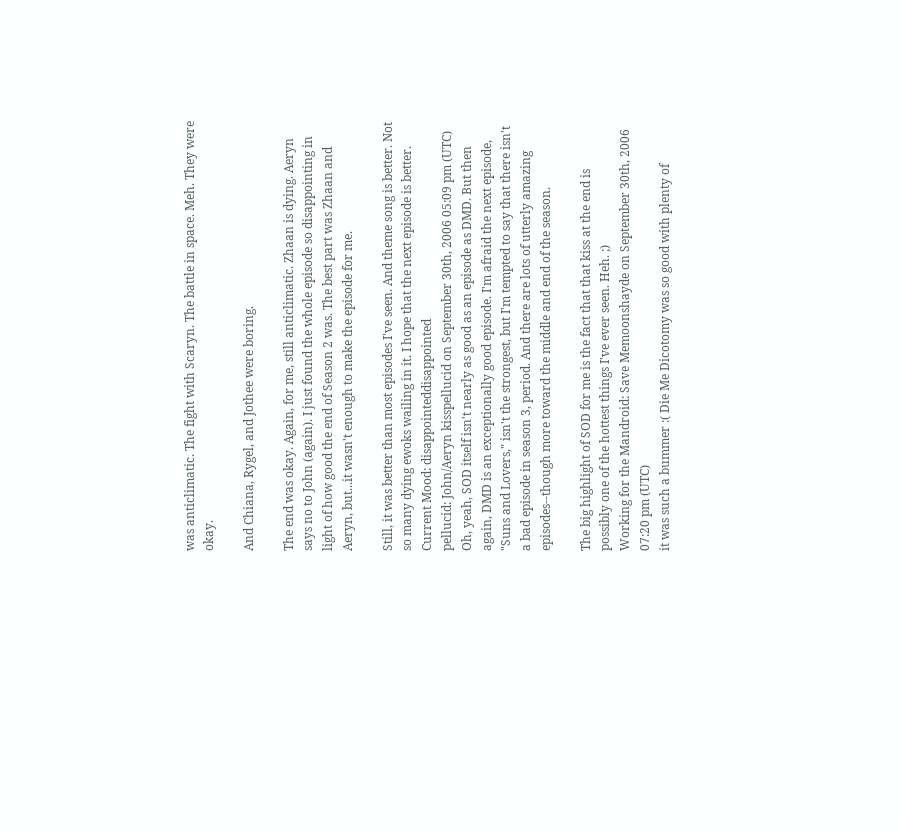was anticlimatic. The fight with Scaryn. The battle in space. Meh. They were okay.

And Chiana, Rygel, and Jothee were boring.

The end was okay. Again, for me, still anticlimatic. Zhaan is dying. Aeryn says no to John (again). I just found the whole episode so disappointing in light of how good the end of Season 2 was. The best part was Zhaan and Aeryn, but...it wasn't enough to make the episode for me.

Still, it was better than most episodes I've seen. And theme song is better. Not so many dying ewoks wailing in it. I hope that the next episode is better.
Current Mood: disappointeddisappointed
pellucid: John/Aeryn kisspellucid on September 30th, 2006 05:09 pm (UTC)
Oh, yeah, SOD itself isn't nearly as good as an episode as DMD. But then again, DMD is an exceptionally good episode. I'm afraid the next episode, "Suns and Lovers," isn't the strongest, but I'm tempted to say that there isn't a bad episode in season 3, period. And there are lots of utterly amazing episodes--though more toward the middle and end of the season.

The big highlight of SOD for me is the fact that that kiss at the end is possibly one of the hottest things I've ever seen. Heh. ;)
Working for the Mandroid: Save Memoonshayde on September 30th, 2006 07:20 pm (UTC)
it was such a bummer :( Die Me Dicotomy was so good with plenty of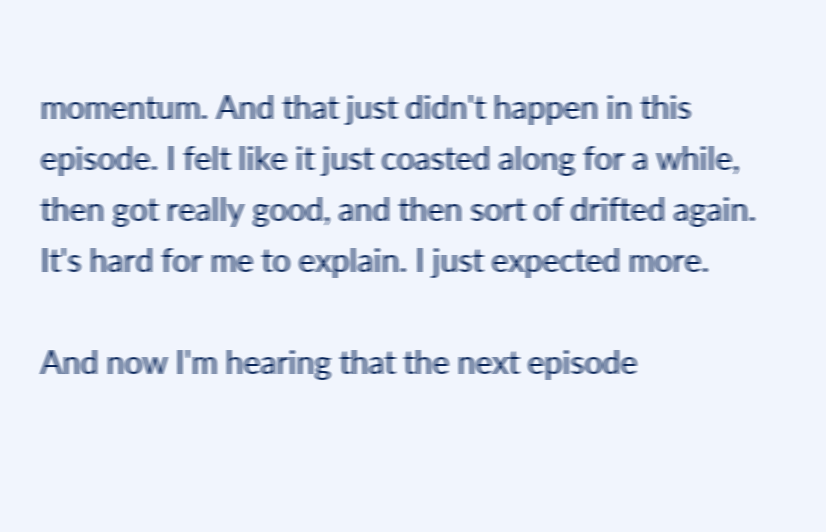momentum. And that just didn't happen in this episode. I felt like it just coasted along for a while, then got really good, and then sort of drifted again. It's hard for me to explain. I just expected more.

And now I'm hearing that the next episode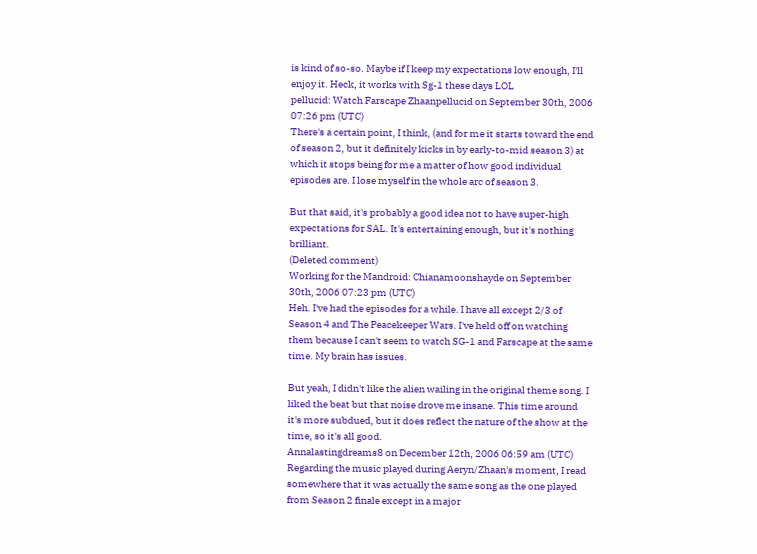is kind of so-so. Maybe if I keep my expectations low enough, I'll enjoy it. Heck, it works with Sg-1 these days LOL
pellucid: Watch Farscape Zhaanpellucid on September 30th, 2006 07:26 pm (UTC)
There's a certain point, I think, (and for me it starts toward the end of season 2, but it definitely kicks in by early-to-mid season 3) at which it stops being for me a matter of how good individual episodes are. I lose myself in the whole arc of season 3.

But that said, it's probably a good idea not to have super-high expectations for SAL. It's entertaining enough, but it's nothing brilliant.
(Deleted comment)
Working for the Mandroid: Chianamoonshayde on September 30th, 2006 07:23 pm (UTC)
Heh. I've had the episodes for a while. I have all except 2/3 of Season 4 and The Peacekeeper Wars. I've held off on watching them because I can't seem to watch SG-1 and Farscape at the same time. My brain has issues.

But yeah, I didn't like the alien wailing in the original theme song. I liked the beat but that noise drove me insane. This time around it's more subdued, but it does reflect the nature of the show at the time, so it's all good.
Annalastingdreams8 on December 12th, 2006 06:59 am (UTC)
Regarding the music played during Aeryn/Zhaan's moment, I read somewhere that it was actually the same song as the one played from Season 2 finale except in a major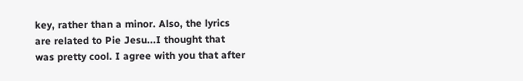key, rather than a minor. Also, the lyrics are related to Pie Jesu...I thought that was pretty cool. I agree with you that after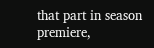that part in season premiere,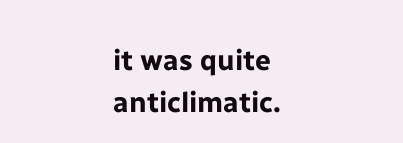it was quite anticlimatic.